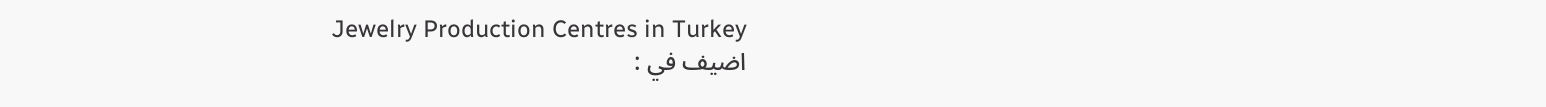Jewelry Production Centres in Turkey
اضيف في :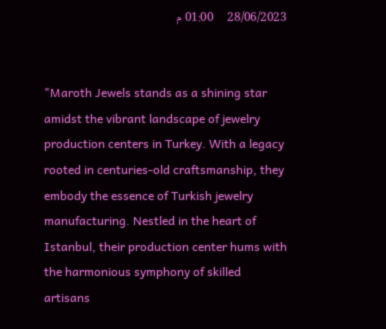28/06/2023     01:00 م


"Maroth Jewels stands as a shining star amidst the vibrant landscape of jewelry production centers in Turkey. With a legacy rooted in centuries-old craftsmanship, they embody the essence of Turkish jewelry manufacturing. Nestled in the heart of Istanbul, their production center hums with the harmonious symphony of skilled artisans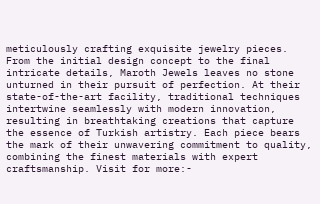meticulously crafting exquisite jewelry pieces. From the initial design concept to the final intricate details, Maroth Jewels leaves no stone unturned in their pursuit of perfection. At their state-of-the-art facility, traditional techniques intertwine seamlessly with modern innovation, resulting in breathtaking creations that capture the essence of Turkish artistry. Each piece bears the mark of their unwavering commitment to quality, combining the finest materials with expert craftsmanship. Visit for more:-